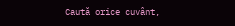Caută orice cuvânt,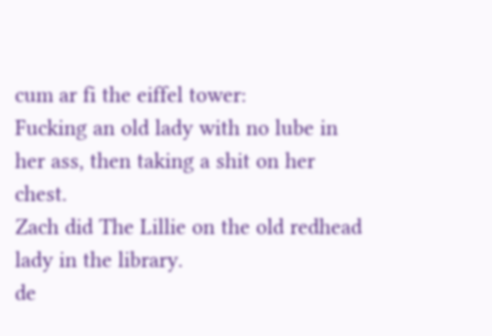cum ar fi the eiffel tower:
Fucking an old lady with no lube in her ass, then taking a shit on her chest.
Zach did The Lillie on the old redhead lady in the library.
de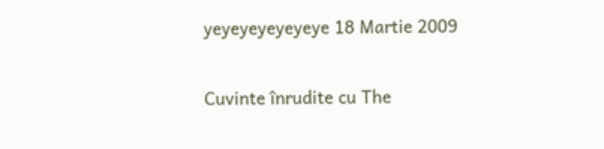yeyeyeyeyeyeye 18 Martie 2009

Cuvinte înrudite cu The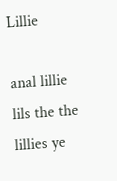Lillie

anal lillie lils the the lillies ye